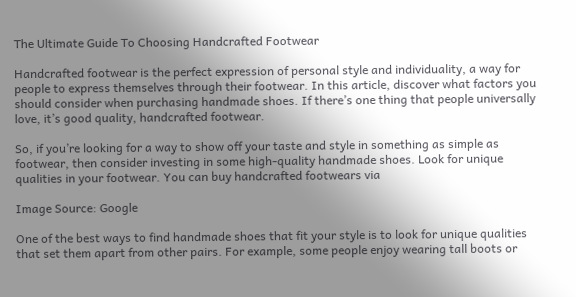The Ultimate Guide To Choosing Handcrafted Footwear

Handcrafted footwear is the perfect expression of personal style and individuality, a way for people to express themselves through their footwear. In this article, discover what factors you should consider when purchasing handmade shoes. If there’s one thing that people universally love, it’s good quality, handcrafted footwear.

So, if you’re looking for a way to show off your taste and style in something as simple as footwear, then consider investing in some high-quality handmade shoes. Look for unique qualities in your footwear. You can buy handcrafted footwears via

Image Source: Google

One of the best ways to find handmade shoes that fit your style is to look for unique qualities that set them apart from other pairs. For example, some people enjoy wearing tall boots or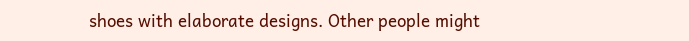shoes with elaborate designs. Other people might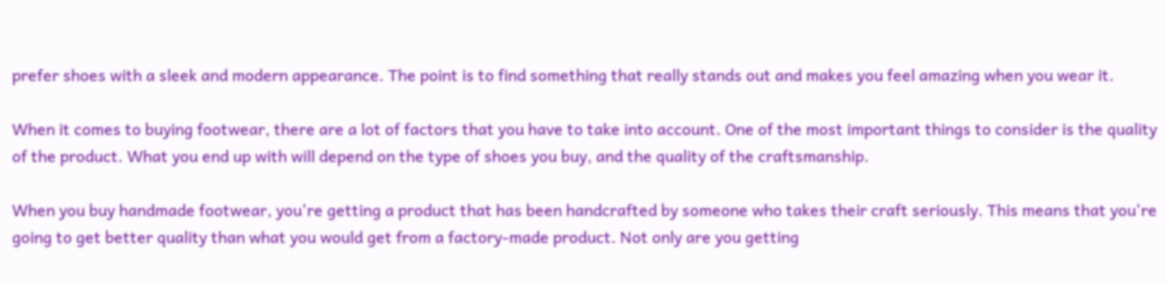prefer shoes with a sleek and modern appearance. The point is to find something that really stands out and makes you feel amazing when you wear it.

When it comes to buying footwear, there are a lot of factors that you have to take into account. One of the most important things to consider is the quality of the product. What you end up with will depend on the type of shoes you buy, and the quality of the craftsmanship.

When you buy handmade footwear, you're getting a product that has been handcrafted by someone who takes their craft seriously. This means that you're going to get better quality than what you would get from a factory-made product. Not only are you getting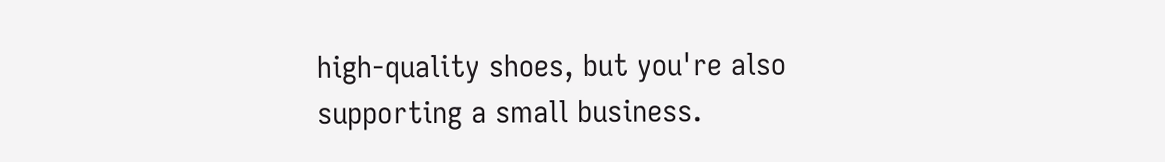high-quality shoes, but you're also supporting a small business.